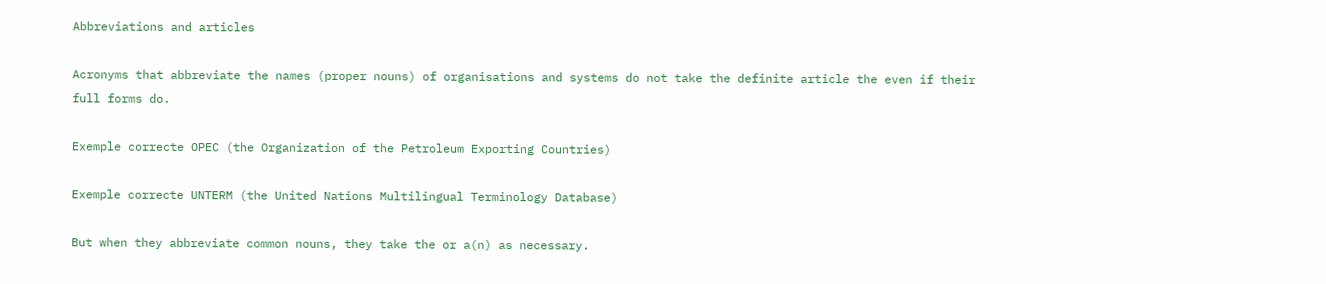Abbreviations and articles

Acronyms that abbreviate the names (proper nouns) of organisations and systems do not take the definite article the even if their full forms do.

Exemple correcte OPEC (the Organization of the Petroleum Exporting Countries)

Exemple correcte UNTERM (the United Nations Multilingual Terminology Database)

But when they abbreviate common nouns, they take the or a(n) as necessary.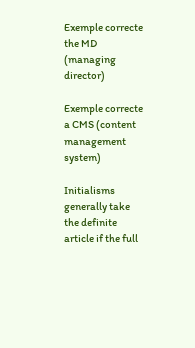Exemple correcte the MD (managing director)

Exemple correcte a CMS (content management system)

Initialisms generally take the definite article if the full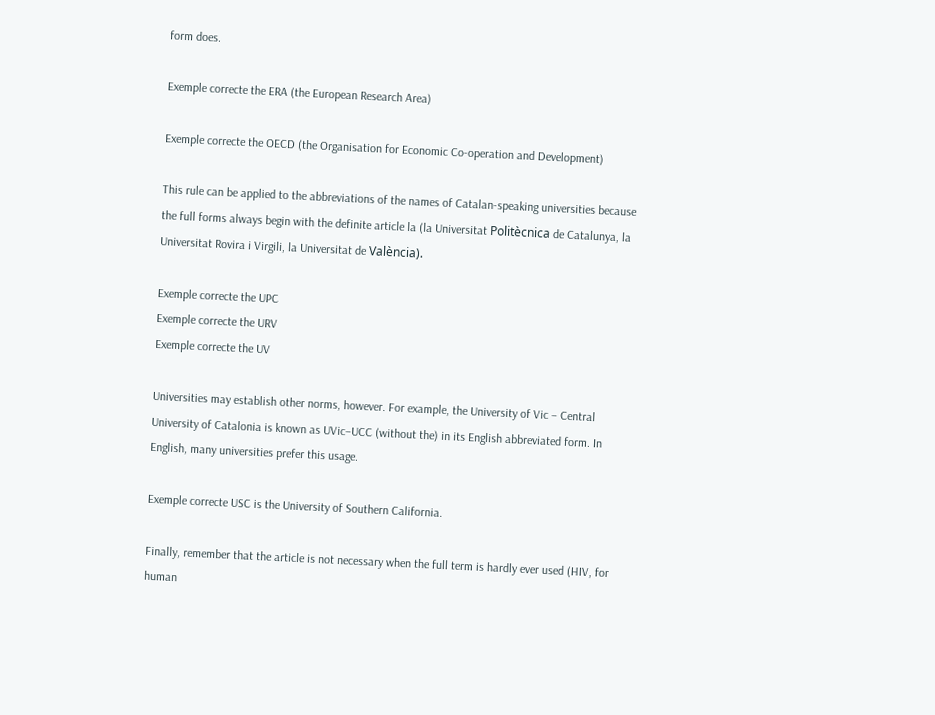form does.

Exemple correcte the ERA (the European Research Area)

Exemple correcte the OECD (the Organisation for Economic Co-operation and Development)

This rule can be applied to the abbreviations of the names of Catalan-speaking universities because the full forms always begin with the definite article la (la Universitat Politècnica de Catalunya, la Universitat Rovira i Virgili, la Universitat de València).

Exemple correcte the UPC
Exemple correcte the URV
Exemple correcte the UV

Universities may establish other norms, however. For example, the University of Vic – Central University of Catalonia is known as UVic–UCC (without the) in its English abbreviated form. In English, many universities prefer this usage.

Exemple correcte USC is the University of Southern California.

Finally, remember that the article is not necessary when the full term is hardly ever used (HIV, for human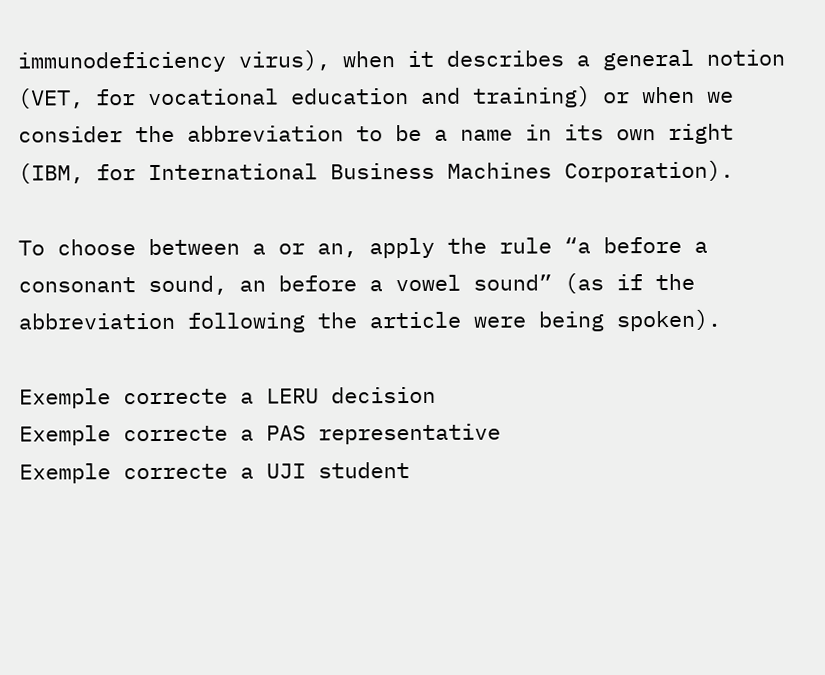immunodeficiency virus), when it describes a general notion (VET, for vocational education and training) or when we consider the abbreviation to be a name in its own right (IBM, for International Business Machines Corporation).

To choose between a or an, apply the rule “a before a consonant sound, an before a vowel sound” (as if the abbreviation following the article were being spoken).

Exemple correcte a LERU decision
Exemple correcte a PAS representative
Exemple correcte a UJI student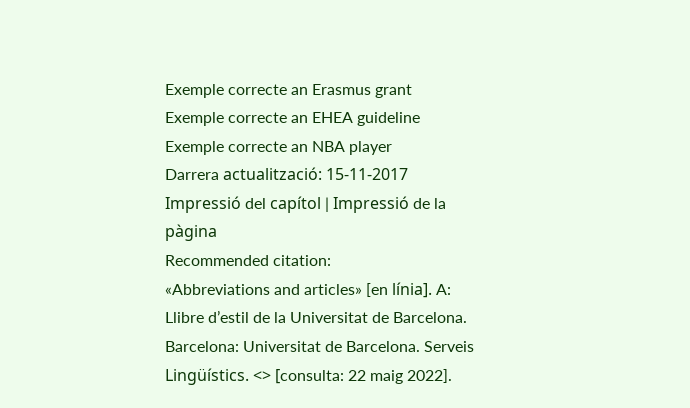Exemple correcte an Erasmus grant
Exemple correcte an EHEA guideline
Exemple correcte an NBA player
Darrera actualització: 15-11-2017
Impressió del capítol | Impressió de la pàgina
Recommended citation:
«Abbreviations and articles» [en línia]. A: Llibre d’estil de la Universitat de Barcelona. Barcelona: Universitat de Barcelona. Serveis Lingüístics. <> [consulta: 22 maig 2022].